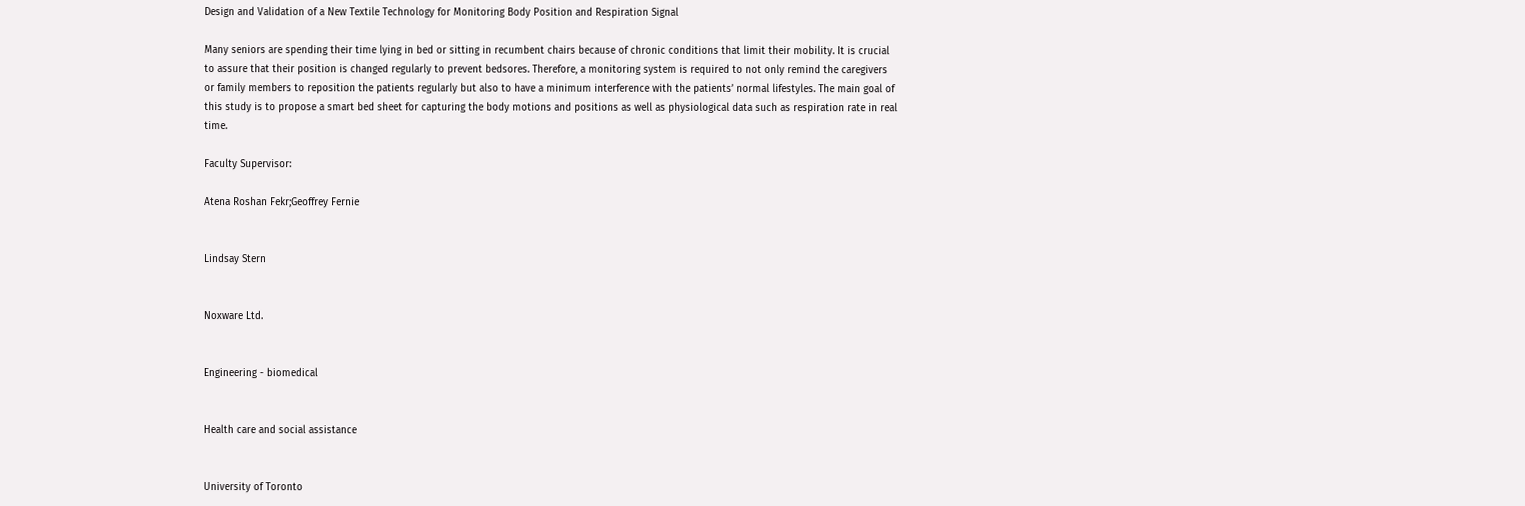Design and Validation of a New Textile Technology for Monitoring Body Position and Respiration Signal

Many seniors are spending their time lying in bed or sitting in recumbent chairs because of chronic conditions that limit their mobility. It is crucial to assure that their position is changed regularly to prevent bedsores. Therefore, a monitoring system is required to not only remind the caregivers or family members to reposition the patients regularly but also to have a minimum interference with the patients’ normal lifestyles. The main goal of this study is to propose a smart bed sheet for capturing the body motions and positions as well as physiological data such as respiration rate in real time.

Faculty Supervisor:

Atena Roshan Fekr;Geoffrey Fernie


Lindsay Stern


Noxware Ltd.


Engineering - biomedical


Health care and social assistance


University of Toronto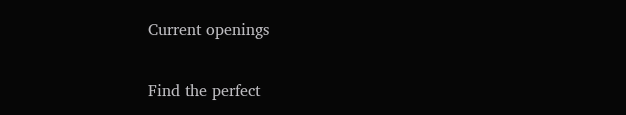Current openings

Find the perfect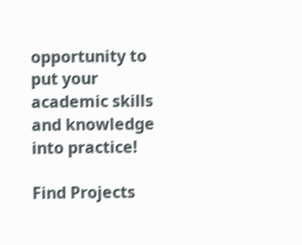opportunity to put your academic skills and knowledge into practice!

Find Projects